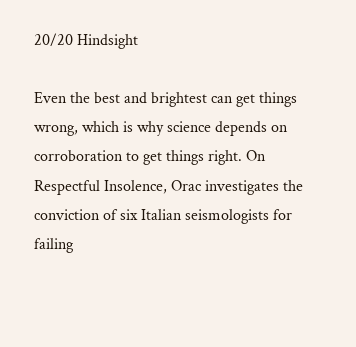20/20 Hindsight

Even the best and brightest can get things wrong, which is why science depends on corroboration to get things right. On Respectful Insolence, Orac investigates the conviction of six Italian seismologists for failing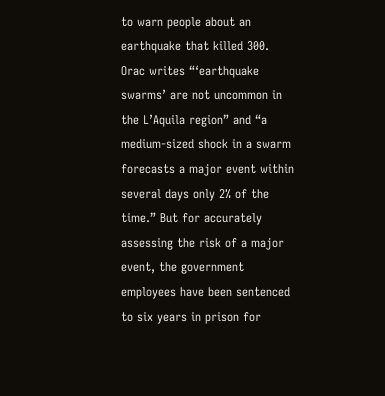to warn people about an earthquake that killed 300. Orac writes “‘earthquake swarms’ are not uncommon in the L’Aquila region” and “a medium-sized shock in a swarm forecasts a major event within several days only 2% of the time.” But for accurately assessing the risk of a major event, the government employees have been sentenced to six years in prison for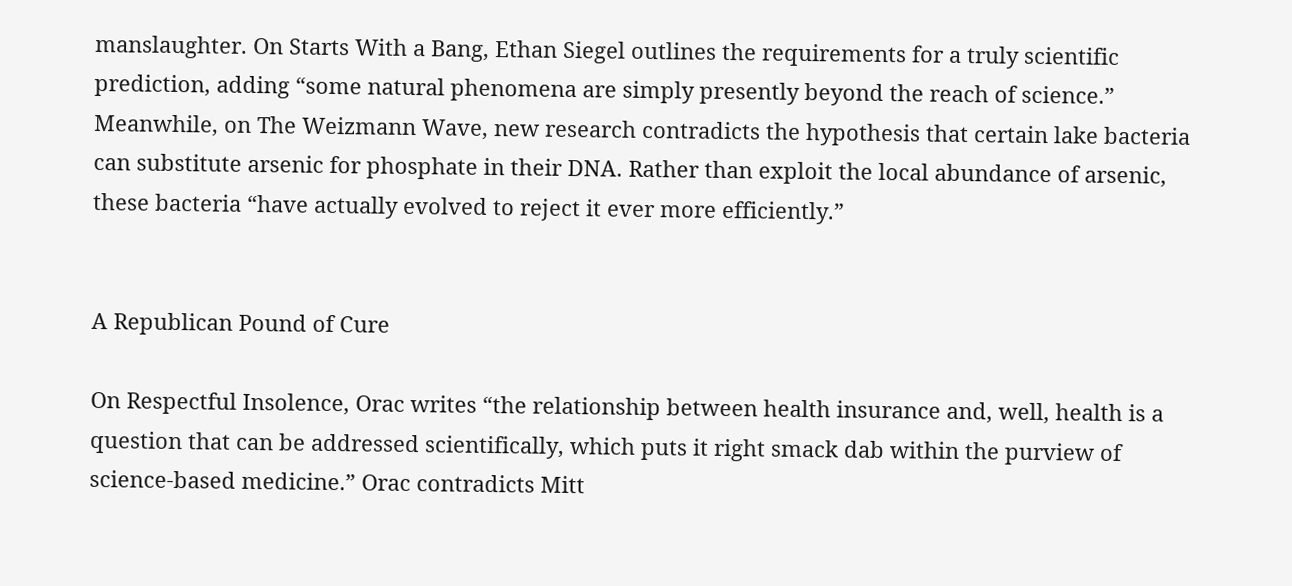manslaughter. On Starts With a Bang, Ethan Siegel outlines the requirements for a truly scientific prediction, adding “some natural phenomena are simply presently beyond the reach of science.”  Meanwhile, on The Weizmann Wave, new research contradicts the hypothesis that certain lake bacteria can substitute arsenic for phosphate in their DNA. Rather than exploit the local abundance of arsenic, these bacteria “have actually evolved to reject it ever more efficiently.”


A Republican Pound of Cure

On Respectful Insolence, Orac writes “the relationship between health insurance and, well, health is a question that can be addressed scientifically, which puts it right smack dab within the purview of science-based medicine.” Orac contradicts Mitt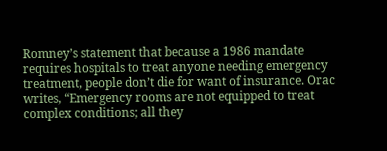Romney’s statement that because a 1986 mandate requires hospitals to treat anyone needing emergency treatment, people don’t die for want of insurance. Orac writes, “Emergency rooms are not equipped to treat complex conditions; all they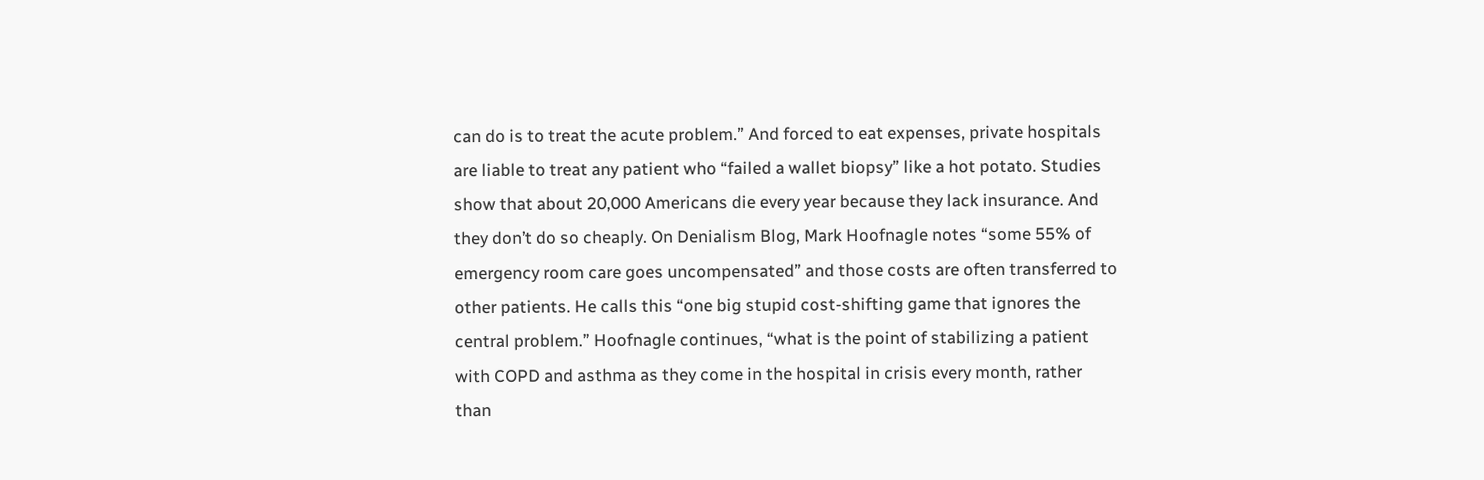can do is to treat the acute problem.” And forced to eat expenses, private hospitals are liable to treat any patient who “failed a wallet biopsy” like a hot potato. Studies show that about 20,000 Americans die every year because they lack insurance. And they don’t do so cheaply. On Denialism Blog, Mark Hoofnagle notes “some 55% of emergency room care goes uncompensated” and those costs are often transferred to other patients. He calls this “one big stupid cost-shifting game that ignores the central problem.” Hoofnagle continues, “what is the point of stabilizing a patient with COPD and asthma as they come in the hospital in crisis every month, rather than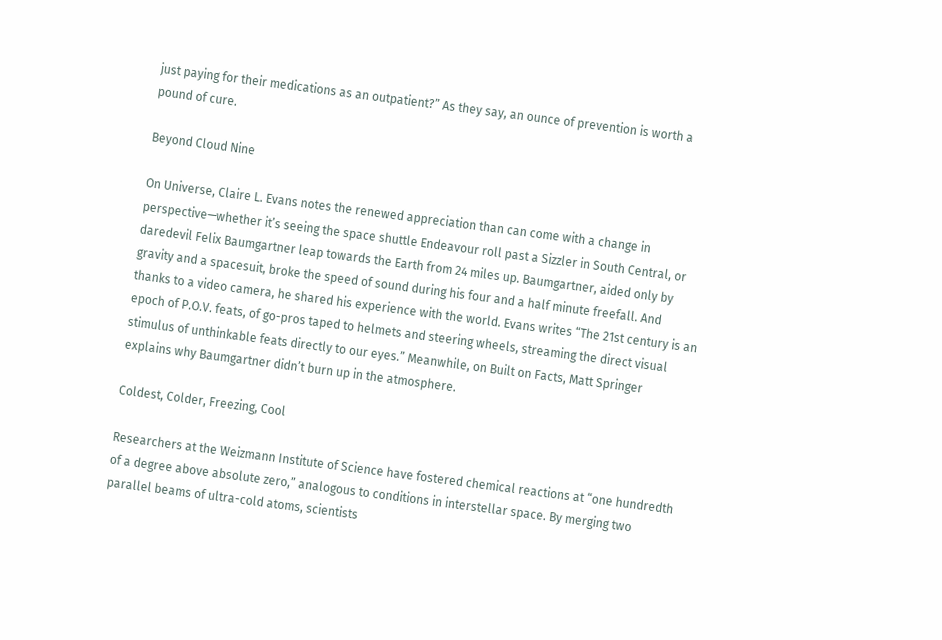just paying for their medications as an outpatient?” As they say, an ounce of prevention is worth a pound of cure.

Beyond Cloud Nine

On Universe, Claire L. Evans notes the renewed appreciation than can come with a change in perspective—whether it’s seeing the space shuttle Endeavour roll past a Sizzler in South Central, or daredevil Felix Baumgartner leap towards the Earth from 24 miles up. Baumgartner, aided only by gravity and a spacesuit, broke the speed of sound during his four and a half minute freefall. And thanks to a video camera, he shared his experience with the world. Evans writes “The 21st century is an epoch of P.O.V. feats, of go-pros taped to helmets and steering wheels, streaming the direct visual stimulus of unthinkable feats directly to our eyes.” Meanwhile, on Built on Facts, Matt Springer explains why Baumgartner didn’t burn up in the atmosphere.

Coldest, Colder, Freezing, Cool

Researchers at the Weizmann Institute of Science have fostered chemical reactions at “one hundredth of a degree above absolute zero,” analogous to conditions in interstellar space. By merging two parallel beams of ultra-cold atoms, scientists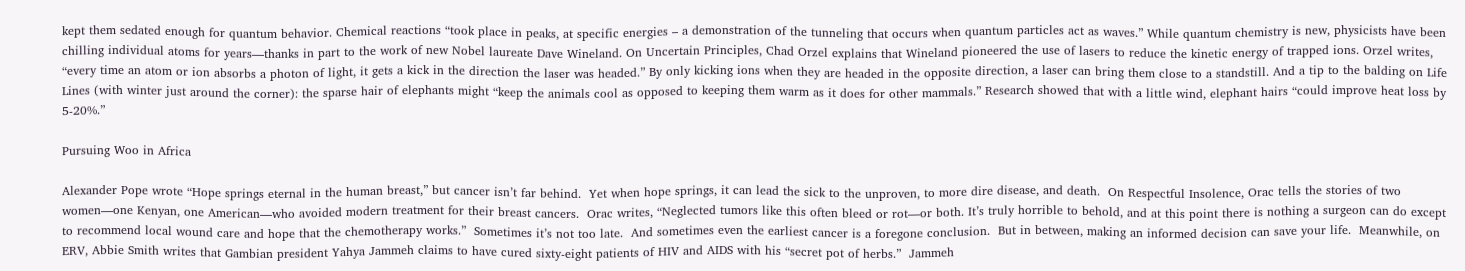kept them sedated enough for quantum behavior. Chemical reactions “took place in peaks, at specific energies – a demonstration of the tunneling that occurs when quantum particles act as waves.” While quantum chemistry is new, physicists have been chilling individual atoms for years—thanks in part to the work of new Nobel laureate Dave Wineland. On Uncertain Principles, Chad Orzel explains that Wineland pioneered the use of lasers to reduce the kinetic energy of trapped ions. Orzel writes, “every time an atom or ion absorbs a photon of light, it gets a kick in the direction the laser was headed.” By only kicking ions when they are headed in the opposite direction, a laser can bring them close to a standstill. And a tip to the balding on Life Lines (with winter just around the corner): the sparse hair of elephants might “keep the animals cool as opposed to keeping them warm as it does for other mammals.” Research showed that with a little wind, elephant hairs “could improve heat loss by 5-20%.”

Pursuing Woo in Africa

Alexander Pope wrote “Hope springs eternal in the human breast,” but cancer isn’t far behind.  Yet when hope springs, it can lead the sick to the unproven, to more dire disease, and death.  On Respectful Insolence, Orac tells the stories of two women—one Kenyan, one American—who avoided modern treatment for their breast cancers.  Orac writes, “Neglected tumors like this often bleed or rot—or both. It’s truly horrible to behold, and at this point there is nothing a surgeon can do except to recommend local wound care and hope that the chemotherapy works.”  Sometimes it’s not too late.  And sometimes even the earliest cancer is a foregone conclusion.  But in between, making an informed decision can save your life.  Meanwhile, on ERV, Abbie Smith writes that Gambian president Yahya Jammeh claims to have cured sixty-eight patients of HIV and AIDS with his “secret pot of herbs.”  Jammeh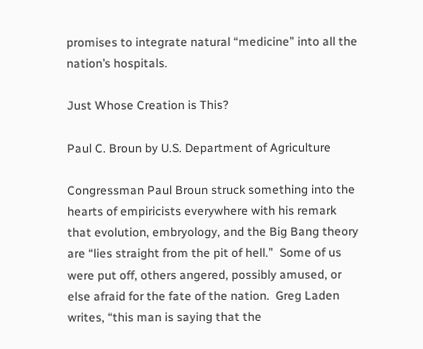promises to integrate natural “medicine” into all the nation’s hospitals.

Just Whose Creation is This?

Paul C. Broun by U.S. Department of Agriculture

Congressman Paul Broun struck something into the hearts of empiricists everywhere with his remark that evolution, embryology, and the Big Bang theory are “lies straight from the pit of hell.”  Some of us were put off, others angered, possibly amused, or else afraid for the fate of the nation.  Greg Laden writes, “this man is saying that the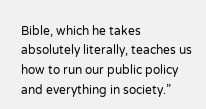Bible, which he takes absolutely literally, teaches us how to run our public policy and everything in society.”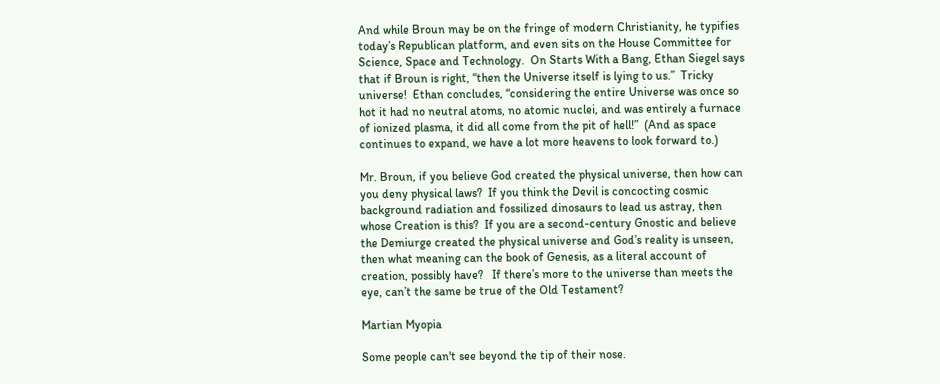And while Broun may be on the fringe of modern Christianity, he typifies today’s Republican platform, and even sits on the House Committee for Science, Space and Technology.  On Starts With a Bang, Ethan Siegel says that if Broun is right, “then the Universe itself is lying to us.”  Tricky universe!  Ethan concludes, “considering the entire Universe was once so hot it had no neutral atoms, no atomic nuclei, and was entirely a furnace of ionized plasma, it did all come from the pit of hell!”  (And as space continues to expand, we have a lot more heavens to look forward to.)

Mr. Broun, if you believe God created the physical universe, then how can you deny physical laws?  If you think the Devil is concocting cosmic background radiation and fossilized dinosaurs to lead us astray, then whose Creation is this?  If you are a second-century Gnostic and believe the Demiurge created the physical universe and God’s reality is unseen, then what meaning can the book of Genesis, as a literal account of creation, possibly have?   If there’s more to the universe than meets the eye, can’t the same be true of the Old Testament?

Martian Myopia

Some people can't see beyond the tip of their nose.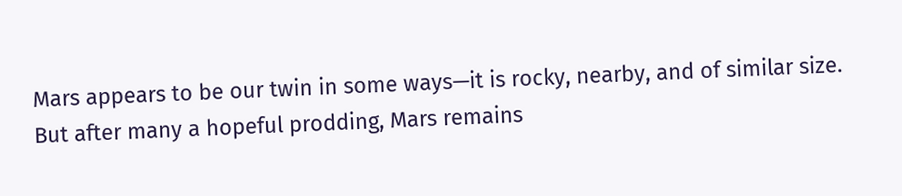Mars appears to be our twin in some ways—it is rocky, nearby, and of similar size. But after many a hopeful prodding, Mars remains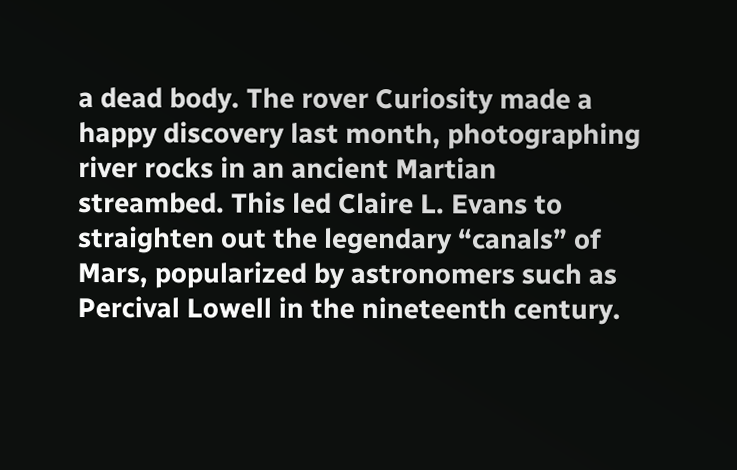a dead body. The rover Curiosity made a happy discovery last month, photographing river rocks in an ancient Martian streambed. This led Claire L. Evans to straighten out the legendary “canals” of Mars, popularized by astronomers such as Percival Lowell in the nineteenth century.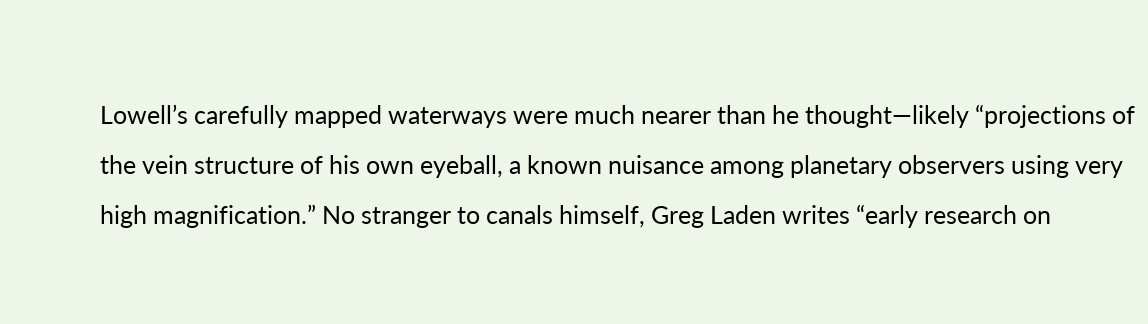Lowell’s carefully mapped waterways were much nearer than he thought—likely “projections of the vein structure of his own eyeball, a known nuisance among planetary observers using very high magnification.” No stranger to canals himself, Greg Laden writes “early research on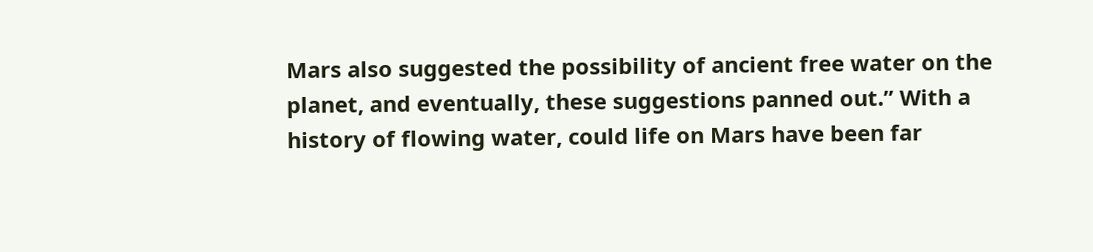Mars also suggested the possibility of ancient free water on the planet, and eventually, these suggestions panned out.” With a history of flowing water, could life on Mars have been far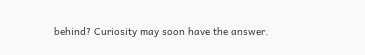behind? Curiosity may soon have the answer.